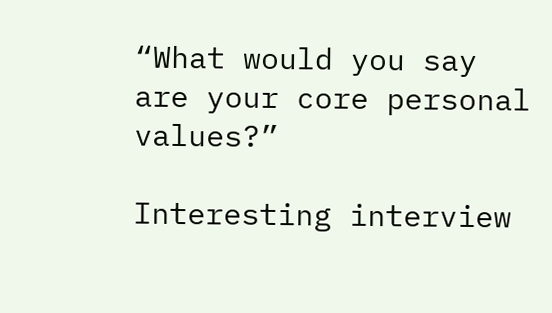“What would you say are your core personal values?”

Interesting interview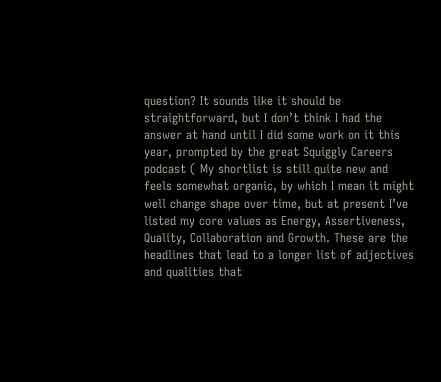question? It sounds like it should be straightforward, but I don’t think I had the answer at hand until I did some work on it this year, prompted by the great Squiggly Careers podcast ( My shortlist is still quite new and feels somewhat organic, by which I mean it might well change shape over time, but at present I’ve listed my core values as Energy, Assertiveness, Quality, Collaboration and Growth. These are the headlines that lead to a longer list of adjectives and qualities that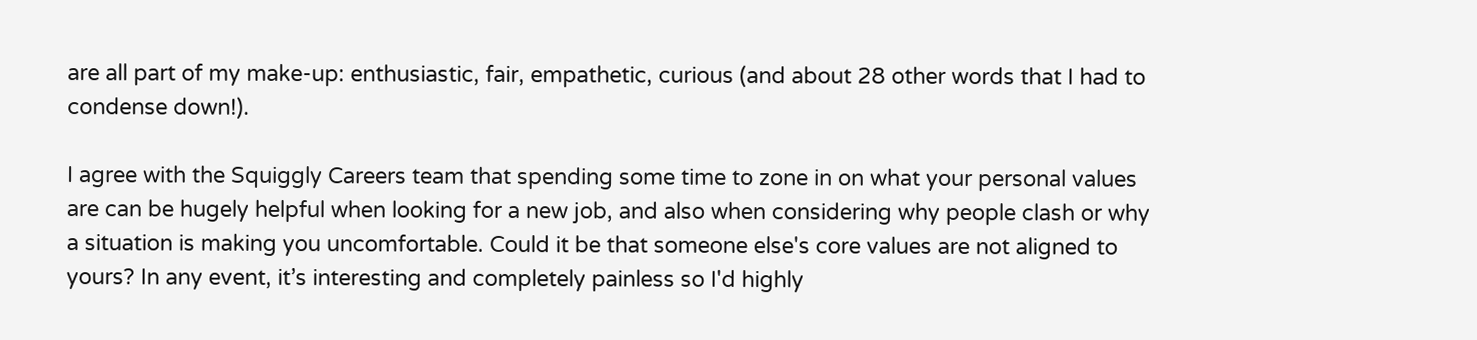are all part of my make-up: enthusiastic, fair, empathetic, curious (and about 28 other words that I had to condense down!).

I agree with the Squiggly Careers team that spending some time to zone in on what your personal values are can be hugely helpful when looking for a new job, and also when considering why people clash or why a situation is making you uncomfortable. Could it be that someone else's core values are not aligned to yours? In any event, it’s interesting and completely painless so I'd highly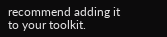recommend adding it to your toolkit.